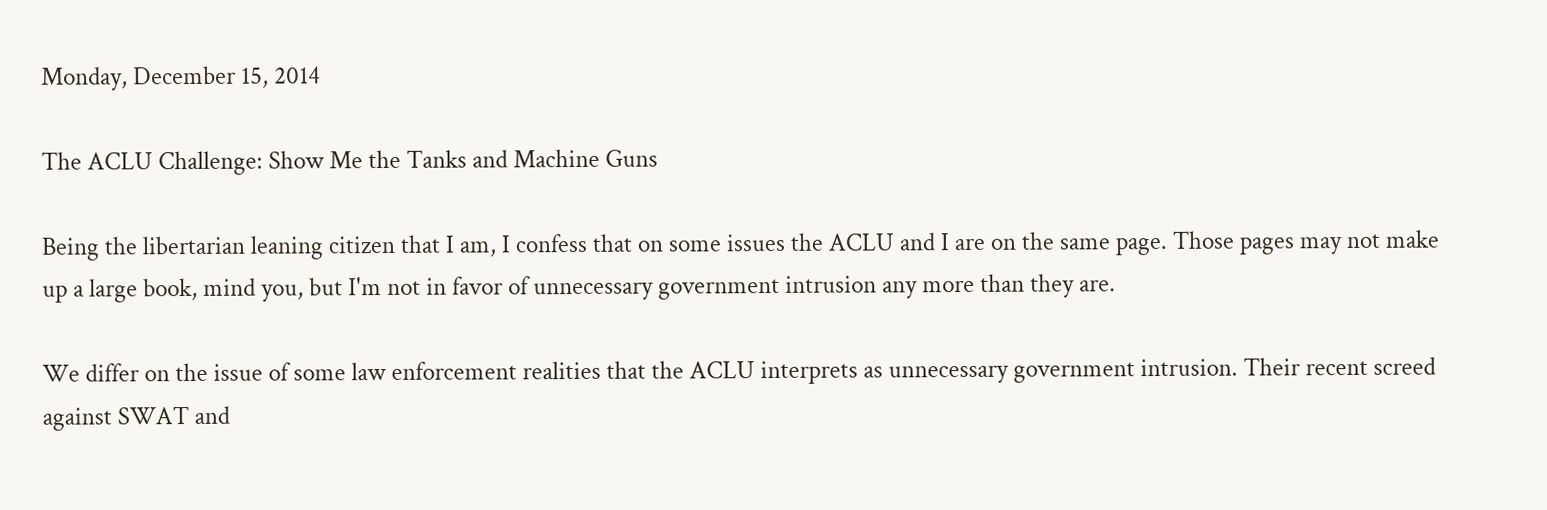Monday, December 15, 2014

The ACLU Challenge: Show Me the Tanks and Machine Guns

Being the libertarian leaning citizen that I am, I confess that on some issues the ACLU and I are on the same page. Those pages may not make up a large book, mind you, but I'm not in favor of unnecessary government intrusion any more than they are.

We differ on the issue of some law enforcement realities that the ACLU interprets as unnecessary government intrusion. Their recent screed against SWAT and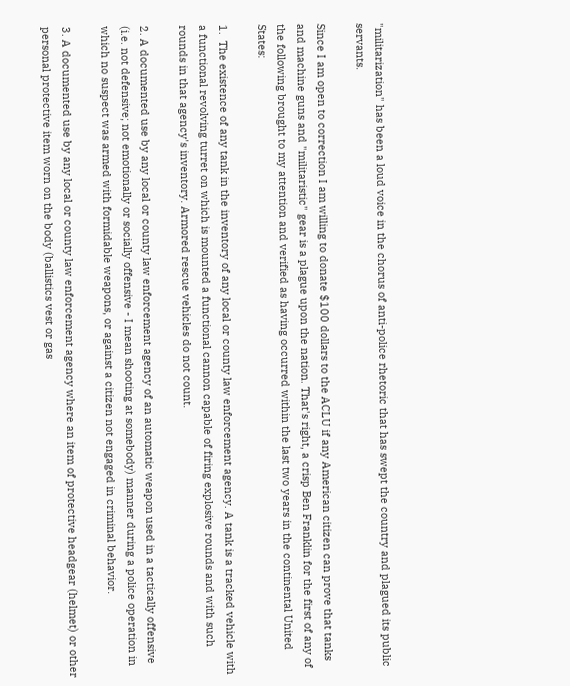"militarization" has been a loud voice in the chorus of anti-police rhetoric that has swept the country and plagued its public servants.

Since I am open to correction I am willing to donate $100 dollars to the ACLU if any American citizen can prove that tanks and machine guns and "militaristic" gear is a plague upon the nation. That's right, a crisp Ben Franklin for the first of any of the following brought to my attention and verified as having occurred within the last two years in the continental United States:

1.  The existence of any tank in the inventory of any local or county law enforcement agency. A tank is a tracked vehicle with a functional revolving turret on which is mounted a functional cannon capable of firing explosive rounds and with such rounds in that agency's inventory. Armored rescue vehicles do not count.

2. A documented use by any local or county law enforcement agency of an automatic weapon used in a tactically offensive (i.e. not defensive; not emotionally or socially offensive - I mean shooting at somebody) manner during a police operation in which no suspect was armed with formidable weapons, or against a citizen not engaged in criminal behavior.

3. A documented use by any local or county law enforcement agency where an item of protective headgear (helmet) or other personal protective item worn on the body (ballistics vest or gas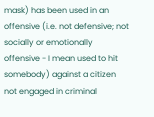mask) has been used in an offensive (i.e. not defensive; not socially or emotionally offensive - I mean used to hit somebody) against a citizen not engaged in criminal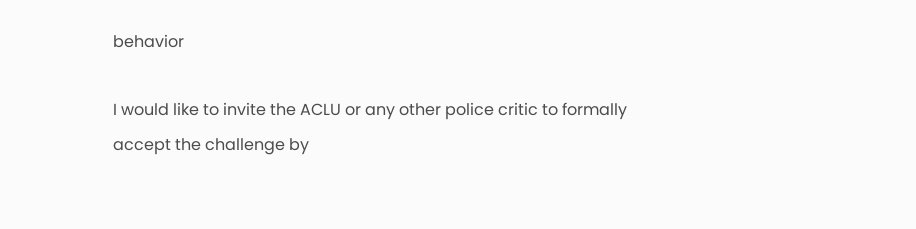behavior

I would like to invite the ACLU or any other police critic to formally accept the challenge by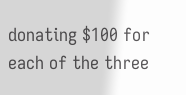donating $100 for each of the three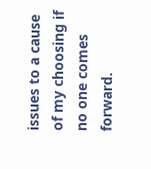issues to a cause of my choosing if no one comes forward.